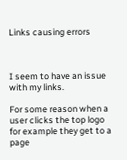Links causing errors



I seem to have an issue with my links.

For some reason when a user clicks the top logo for example they get to a page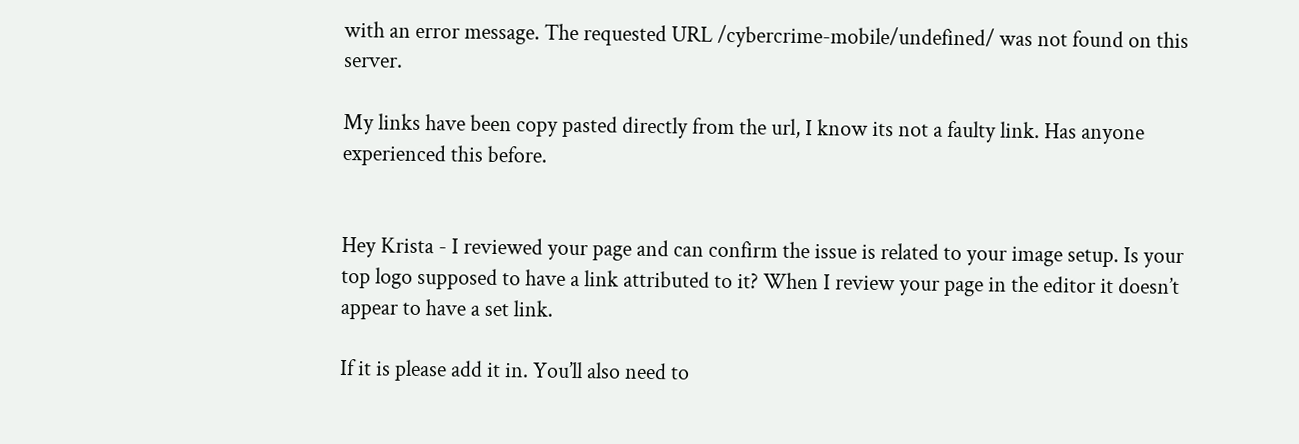with an error message. The requested URL /cybercrime-mobile/undefined/ was not found on this server.

My links have been copy pasted directly from the url, I know its not a faulty link. Has anyone experienced this before.


Hey Krista - I reviewed your page and can confirm the issue is related to your image setup. Is your top logo supposed to have a link attributed to it? When I review your page in the editor it doesn’t appear to have a set link.

If it is please add it in. You’ll also need to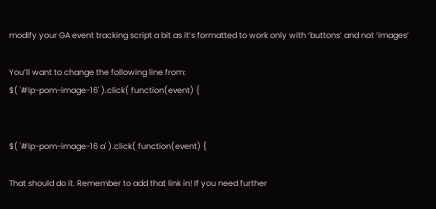modify your GA event tracking script a bit as it’s formatted to work only with ‘buttons’ and not ‘images’

You’ll want to change the following line from:
$( '#lp-pom-image-16' ).click( function(event) {


$( '#lp-pom-image-16 a' ).click( function(event) {

That should do it. Remember to add that link in! If you need further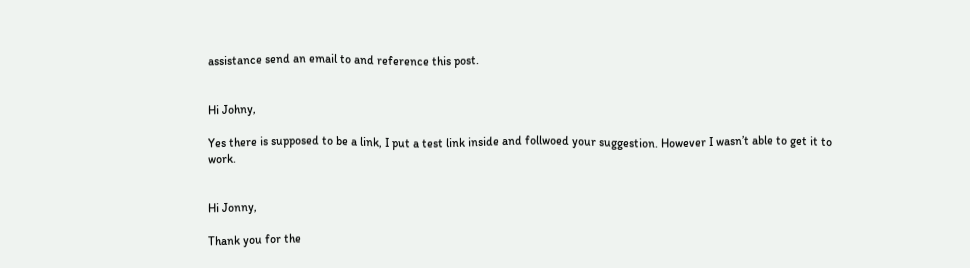assistance send an email to and reference this post.


Hi Johny,

Yes there is supposed to be a link, I put a test link inside and follwoed your suggestion. However I wasn’t able to get it to work.


Hi Jonny,

Thank you for the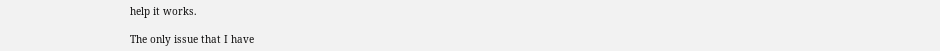help it works.

The only issue that I have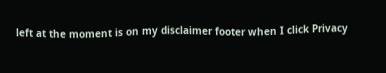left at the moment is on my disclaimer footer when I click Privacy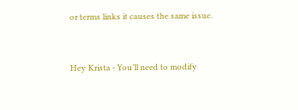or terms links it causes the same issue.


Hey Krista - You’ll need to modify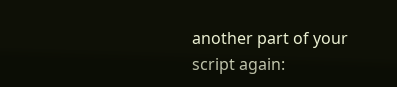another part of your script again: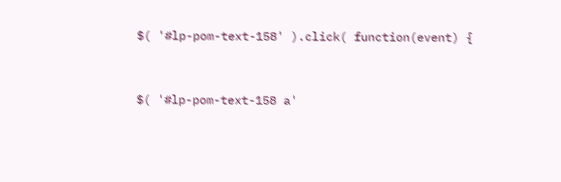$( '#lp-pom-text-158' ).click( function(event) {


$( '#lp-pom-text-158 a'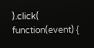).click( function(event) {